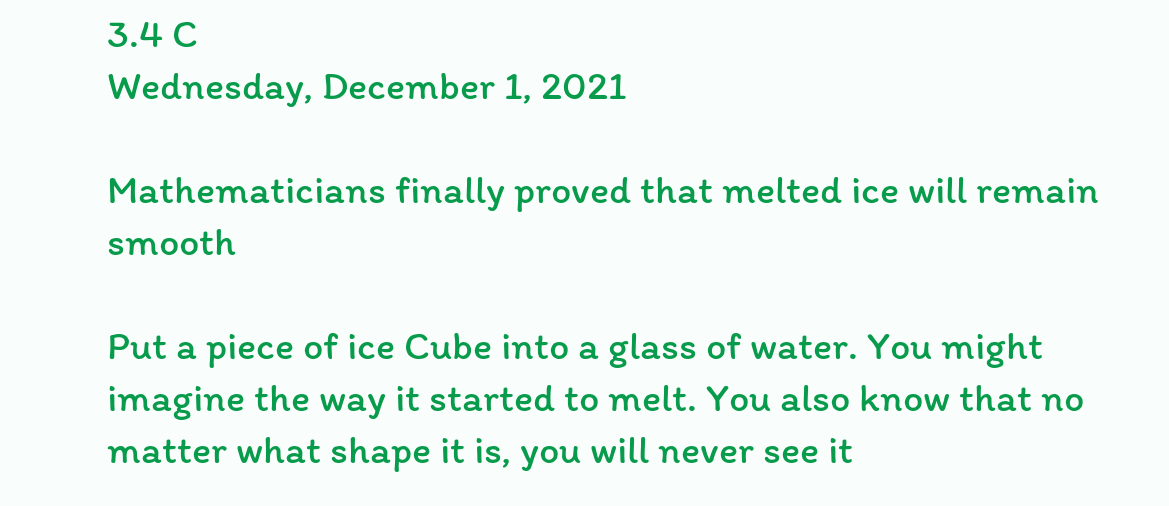3.4 C
Wednesday, December 1, 2021

Mathematicians finally proved that melted ice will remain smooth

Put a piece of ice Cube into a glass of water. You might imagine the way it started to melt. You also know that no matter what shape it is, you will never see it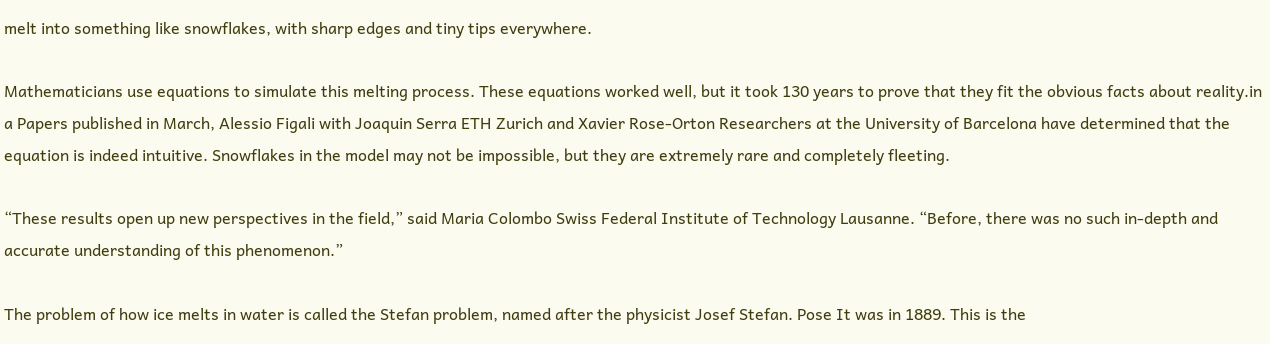melt into something like snowflakes, with sharp edges and tiny tips everywhere.

Mathematicians use equations to simulate this melting process. These equations worked well, but it took 130 years to prove that they fit the obvious facts about reality.in a Papers published in March, Alessio Figali with Joaquin Serra ETH Zurich and Xavier Rose-Orton Researchers at the University of Barcelona have determined that the equation is indeed intuitive. Snowflakes in the model may not be impossible, but they are extremely rare and completely fleeting.

“These results open up new perspectives in the field,” said Maria Colombo Swiss Federal Institute of Technology Lausanne. “Before, there was no such in-depth and accurate understanding of this phenomenon.”

The problem of how ice melts in water is called the Stefan problem, named after the physicist Josef Stefan. Pose It was in 1889. This is the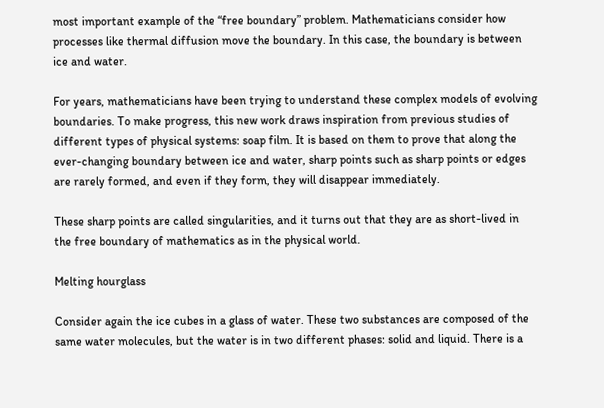most important example of the “free boundary” problem. Mathematicians consider how processes like thermal diffusion move the boundary. In this case, the boundary is between ice and water.

For years, mathematicians have been trying to understand these complex models of evolving boundaries. To make progress, this new work draws inspiration from previous studies of different types of physical systems: soap film. It is based on them to prove that along the ever-changing boundary between ice and water, sharp points such as sharp points or edges are rarely formed, and even if they form, they will disappear immediately.

These sharp points are called singularities, and it turns out that they are as short-lived in the free boundary of mathematics as in the physical world.

Melting hourglass

Consider again the ice cubes in a glass of water. These two substances are composed of the same water molecules, but the water is in two different phases: solid and liquid. There is a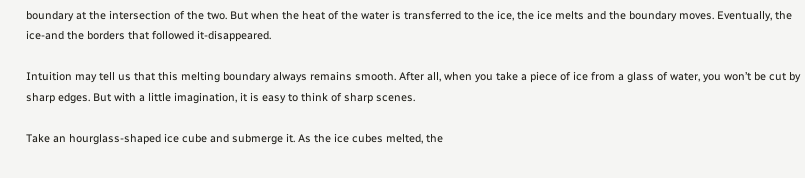boundary at the intersection of the two. But when the heat of the water is transferred to the ice, the ice melts and the boundary moves. Eventually, the ice-and the borders that followed it-disappeared.

Intuition may tell us that this melting boundary always remains smooth. After all, when you take a piece of ice from a glass of water, you won’t be cut by sharp edges. But with a little imagination, it is easy to think of sharp scenes.

Take an hourglass-shaped ice cube and submerge it. As the ice cubes melted, the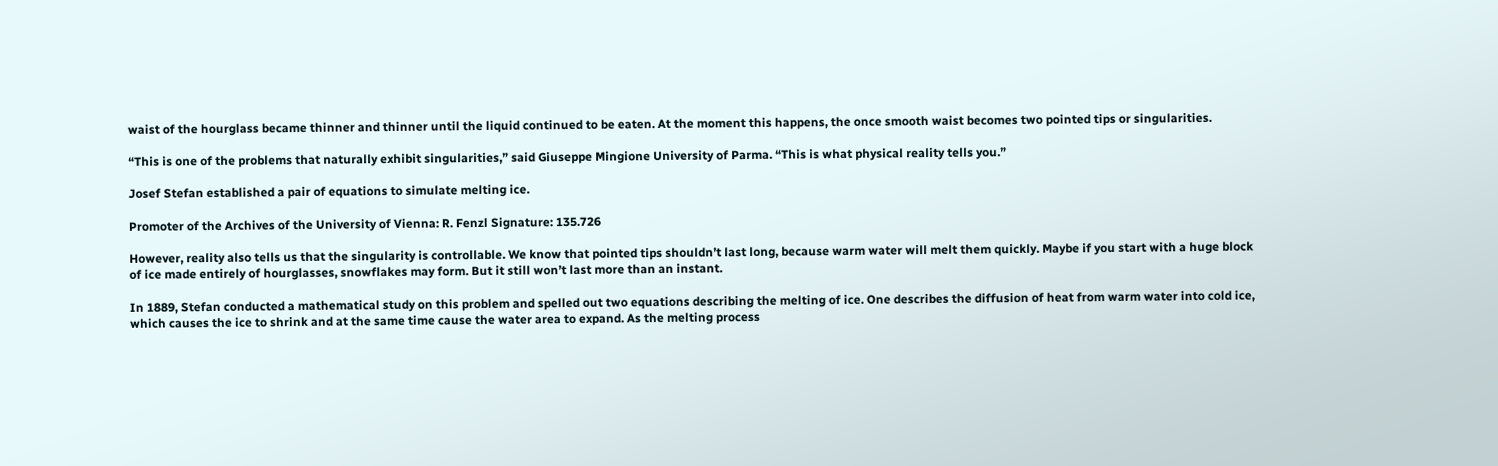waist of the hourglass became thinner and thinner until the liquid continued to be eaten. At the moment this happens, the once smooth waist becomes two pointed tips or singularities.

“This is one of the problems that naturally exhibit singularities,” said Giuseppe Mingione University of Parma. “This is what physical reality tells you.”

Josef Stefan established a pair of equations to simulate melting ice.

Promoter of the Archives of the University of Vienna: R. Fenzl Signature: 135.726

However, reality also tells us that the singularity is controllable. We know that pointed tips shouldn’t last long, because warm water will melt them quickly. Maybe if you start with a huge block of ice made entirely of hourglasses, snowflakes may form. But it still won’t last more than an instant.

In 1889, Stefan conducted a mathematical study on this problem and spelled out two equations describing the melting of ice. One describes the diffusion of heat from warm water into cold ice, which causes the ice to shrink and at the same time cause the water area to expand. As the melting process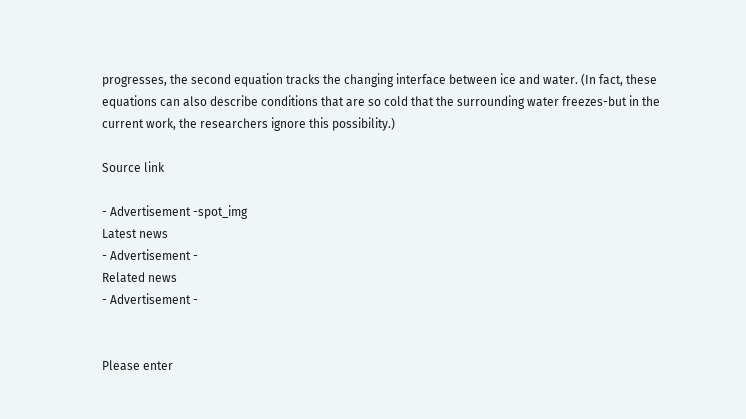progresses, the second equation tracks the changing interface between ice and water. (In fact, these equations can also describe conditions that are so cold that the surrounding water freezes-but in the current work, the researchers ignore this possibility.)

Source link

- Advertisement -spot_img
Latest news
- Advertisement -
Related news
- Advertisement -


Please enter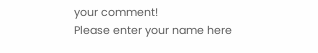your comment!
Please enter your name here